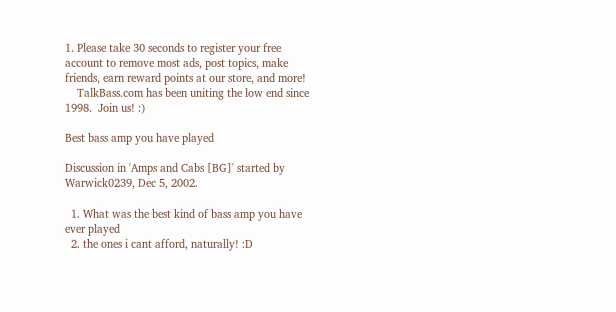1. Please take 30 seconds to register your free account to remove most ads, post topics, make friends, earn reward points at our store, and more!
    TalkBass.com has been uniting the low end since 1998.  Join us! :)

Best bass amp you have played

Discussion in 'Amps and Cabs [BG]' started by Warwick0239, Dec 5, 2002.

  1. What was the best kind of bass amp you have ever played
  2. the ones i cant afford, naturally! :D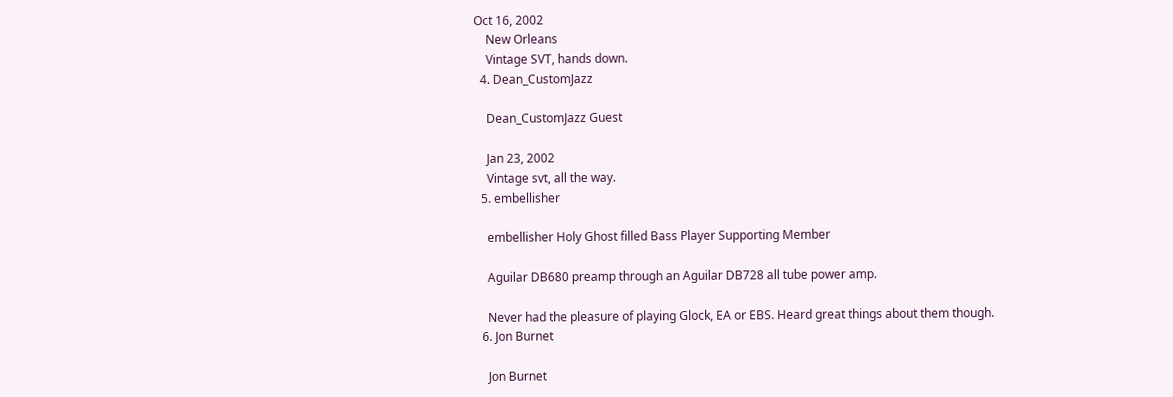Oct 16, 2002
    New Orleans
    Vintage SVT, hands down.
  4. Dean_CustomJazz

    Dean_CustomJazz Guest

    Jan 23, 2002
    Vintage svt, all the way.
  5. embellisher

    embellisher Holy Ghost filled Bass Player Supporting Member

    Aguilar DB680 preamp through an Aguilar DB728 all tube power amp.

    Never had the pleasure of playing Glock, EA or EBS. Heard great things about them though.
  6. Jon Burnet

    Jon Burnet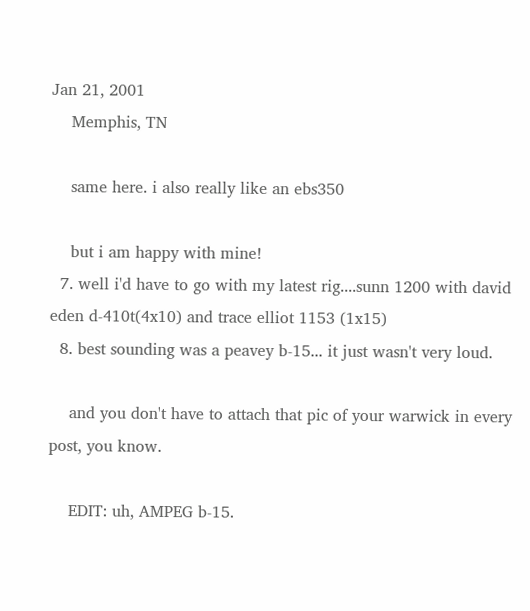Jan 21, 2001
    Memphis, TN

    same here. i also really like an ebs350

    but i am happy with mine!
  7. well i'd have to go with my latest rig....sunn 1200 with david eden d-410t(4x10) and trace elliot 1153 (1x15)
  8. best sounding was a peavey b-15... it just wasn't very loud.

    and you don't have to attach that pic of your warwick in every post, you know.

    EDIT: uh, AMPEG b-15.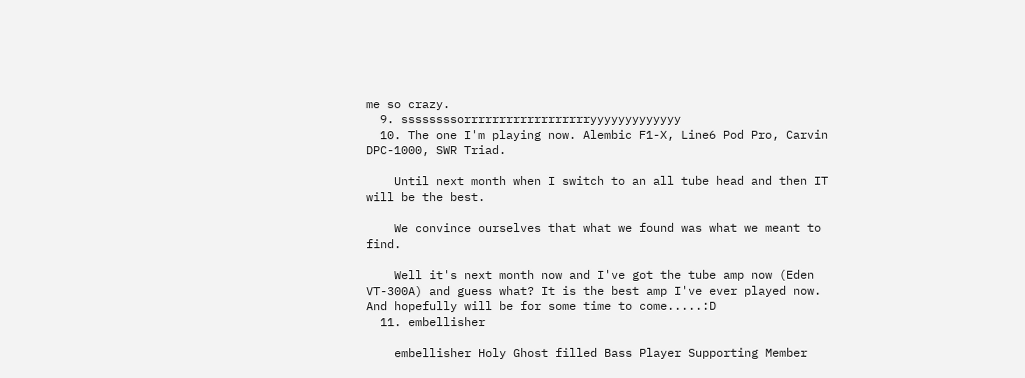me so crazy.
  9. ssssssssorrrrrrrrrrrrrrrrrryyyyyyyyyyyyy
  10. The one I'm playing now. Alembic F1-X, Line6 Pod Pro, Carvin DPC-1000, SWR Triad.

    Until next month when I switch to an all tube head and then IT will be the best.

    We convince ourselves that what we found was what we meant to find.

    Well it's next month now and I've got the tube amp now (Eden VT-300A) and guess what? It is the best amp I've ever played now. And hopefully will be for some time to come.....:D
  11. embellisher

    embellisher Holy Ghost filled Bass Player Supporting Member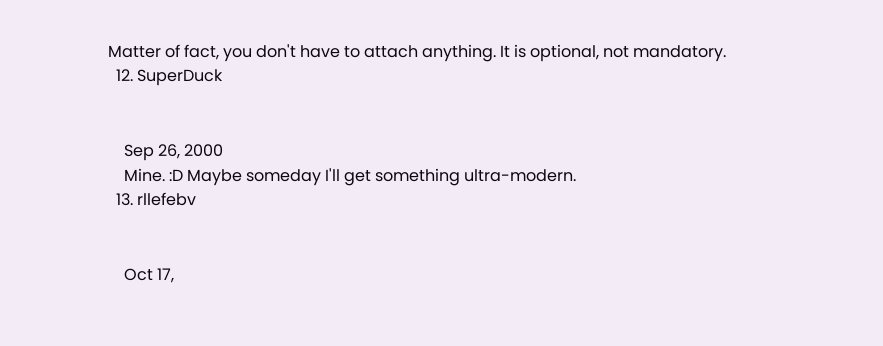Matter of fact, you don't have to attach anything. It is optional, not mandatory.
  12. SuperDuck


    Sep 26, 2000
    Mine. :D Maybe someday I'll get something ultra-modern.
  13. rllefebv


    Oct 17,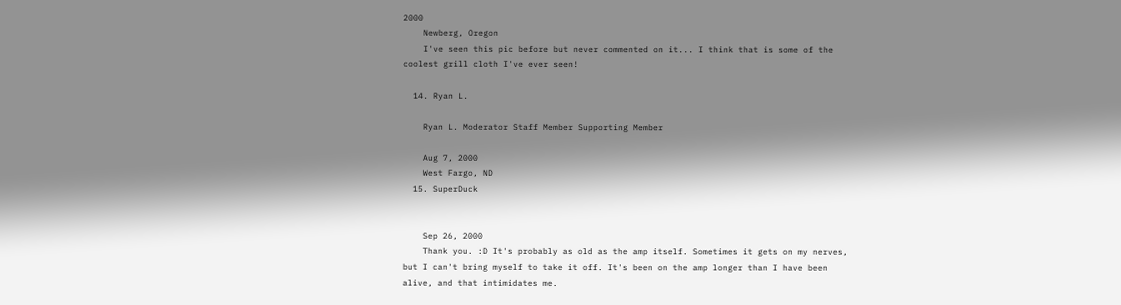2000
    Newberg, Oregon
    I've seen this pic before but never commented on it... I think that is some of the coolest grill cloth I've ever seen!

  14. Ryan L.

    Ryan L. Moderator Staff Member Supporting Member

    Aug 7, 2000
    West Fargo, ND
  15. SuperDuck


    Sep 26, 2000
    Thank you. :D It's probably as old as the amp itself. Sometimes it gets on my nerves, but I can't bring myself to take it off. It's been on the amp longer than I have been alive, and that intimidates me.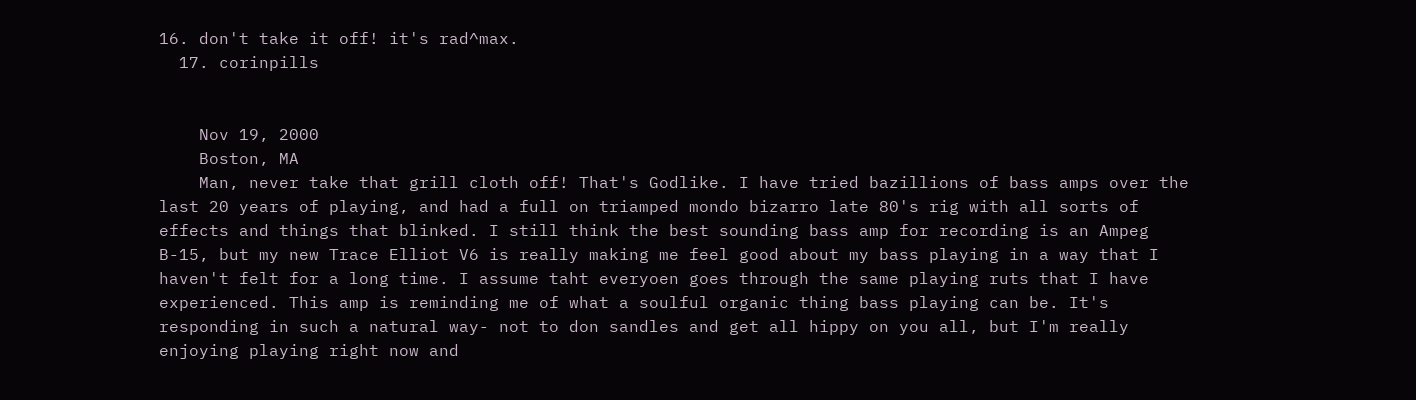16. don't take it off! it's rad^max.
  17. corinpills


    Nov 19, 2000
    Boston, MA
    Man, never take that grill cloth off! That's Godlike. I have tried bazillions of bass amps over the last 20 years of playing, and had a full on triamped mondo bizarro late 80's rig with all sorts of effects and things that blinked. I still think the best sounding bass amp for recording is an Ampeg B-15, but my new Trace Elliot V6 is really making me feel good about my bass playing in a way that I haven't felt for a long time. I assume taht everyoen goes through the same playing ruts that I have experienced. This amp is reminding me of what a soulful organic thing bass playing can be. It's responding in such a natural way- not to don sandles and get all hippy on you all, but I'm really enjoying playing right now and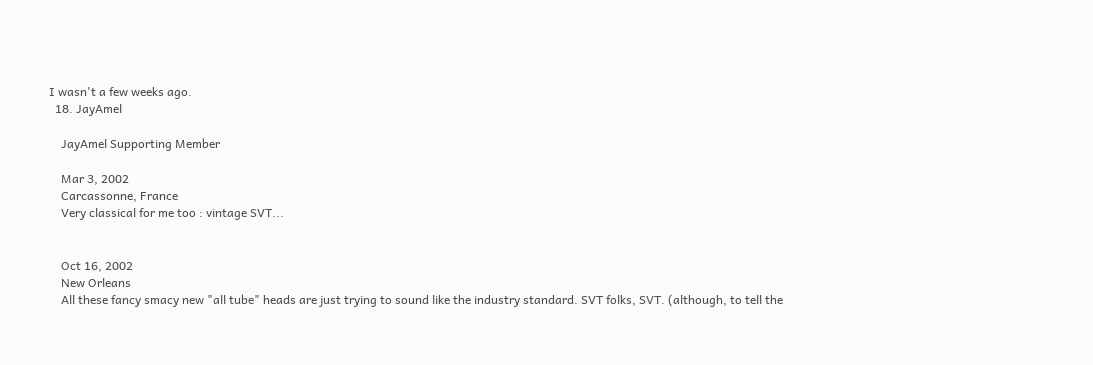I wasn't a few weeks ago.
  18. JayAmel

    JayAmel Supporting Member

    Mar 3, 2002
    Carcassonne, France
    Very classical for me too : vintage SVT...


    Oct 16, 2002
    New Orleans
    All these fancy smacy new "all tube" heads are just trying to sound like the industry standard. SVT folks, SVT. (although, to tell the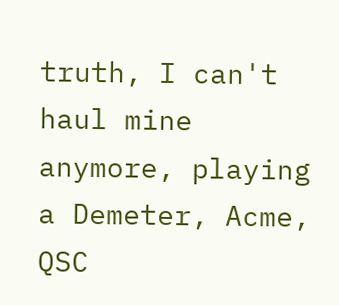truth, I can't haul mine anymore, playing a Demeter, Acme, QSC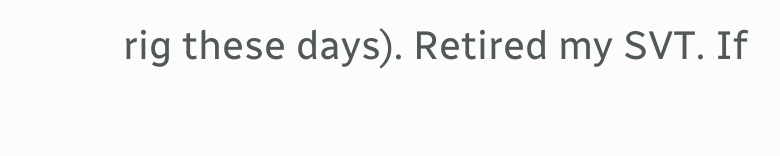rig these days). Retired my SVT. If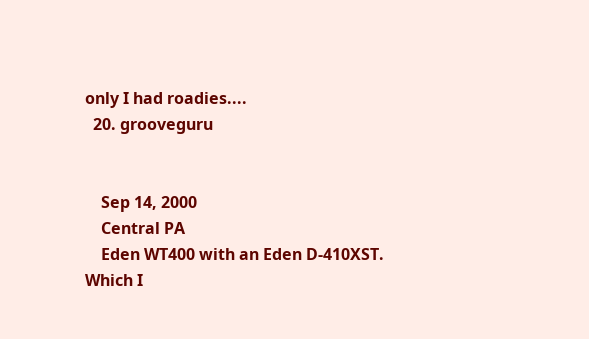only I had roadies....
  20. grooveguru


    Sep 14, 2000
    Central PA
    Eden WT400 with an Eden D-410XST. Which I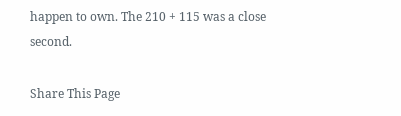happen to own. The 210 + 115 was a close second.

Share This Page